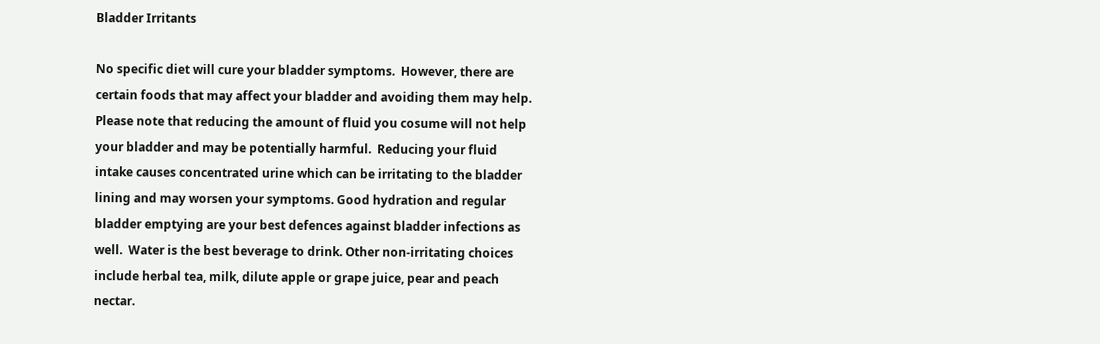Bladder Irritants

No specific diet will cure your bladder symptoms.  However, there are certain foods that may affect your bladder and avoiding them may help.  Please note that reducing the amount of fluid you cosume will not help your bladder and may be potentially harmful.  Reducing your fluid intake causes concentrated urine which can be irritating to the bladder lining and may worsen your symptoms. Good hydration and regular bladder emptying are your best defences against bladder infections as well.  Water is the best beverage to drink. Other non-irritating choices include herbal tea, milk, dilute apple or grape juice, pear and peach nectar.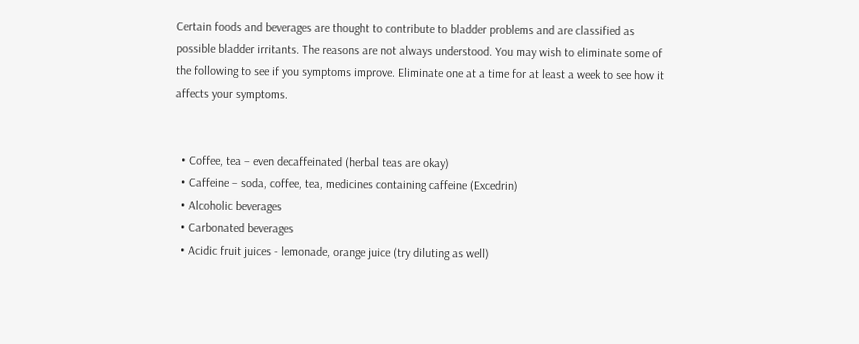Certain foods and beverages are thought to contribute to bladder problems and are classified as possible bladder irritants. The reasons are not always understood. You may wish to eliminate some of the following to see if you symptoms improve. Eliminate one at a time for at least a week to see how it affects your symptoms.


  • Coffee, tea – even decaffeinated (herbal teas are okay)
  • Caffeine – soda, coffee, tea, medicines containing caffeine (Excedrin)
  • Alcoholic beverages
  • Carbonated beverages
  • Acidic fruit juices - lemonade, orange juice (try diluting as well)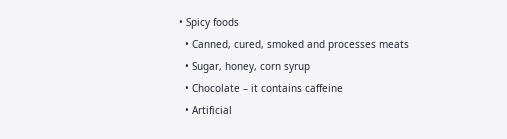• Spicy foods
  • Canned, cured, smoked and processes meats
  • Sugar, honey, corn syrup
  • Chocolate – it contains caffeine
  • Artificial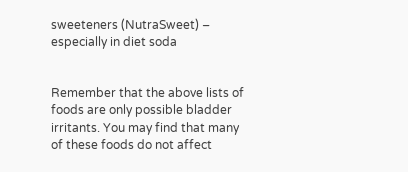sweeteners (NutraSweet) – especially in diet soda


Remember that the above lists of foods are only possible bladder irritants. You may find that many of these foods do not affect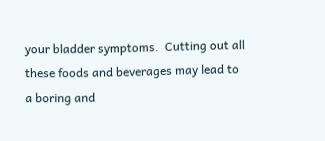your bladder symptoms.  Cutting out all these foods and beverages may lead to a boring and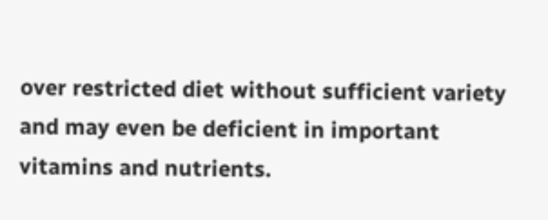over restricted diet without sufficient variety and may even be deficient in important
vitamins and nutrients.